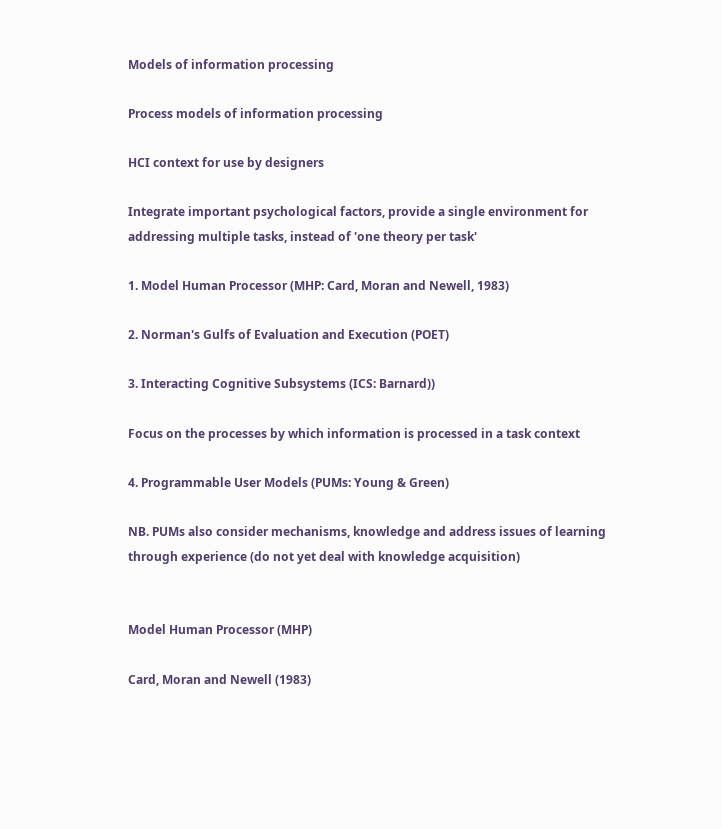Models of information processing

Process models of information processing

HCI context for use by designers

Integrate important psychological factors, provide a single environment for addressing multiple tasks, instead of 'one theory per task'

1. Model Human Processor (MHP: Card, Moran and Newell, 1983)

2. Norman's Gulfs of Evaluation and Execution (POET)

3. Interacting Cognitive Subsystems (ICS: Barnard))

Focus on the processes by which information is processed in a task context

4. Programmable User Models (PUMs: Young & Green)

NB. PUMs also consider mechanisms, knowledge and address issues of learning through experience (do not yet deal with knowledge acquisition)


Model Human Processor (MHP)

Card, Moran and Newell (1983)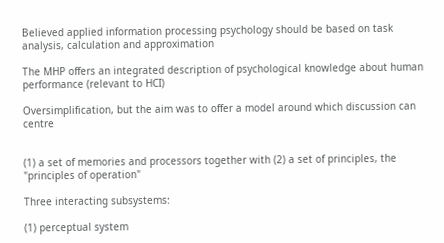Believed applied information processing psychology should be based on task analysis, calculation and approximation

The MHP offers an integrated description of psychological knowledge about human performance (relevant to HCI)

Oversimplification, but the aim was to offer a model around which discussion can centre


(1) a set of memories and processors together with (2) a set of principles, the "principles of operation"

Three interacting subsystems:

(1) perceptual system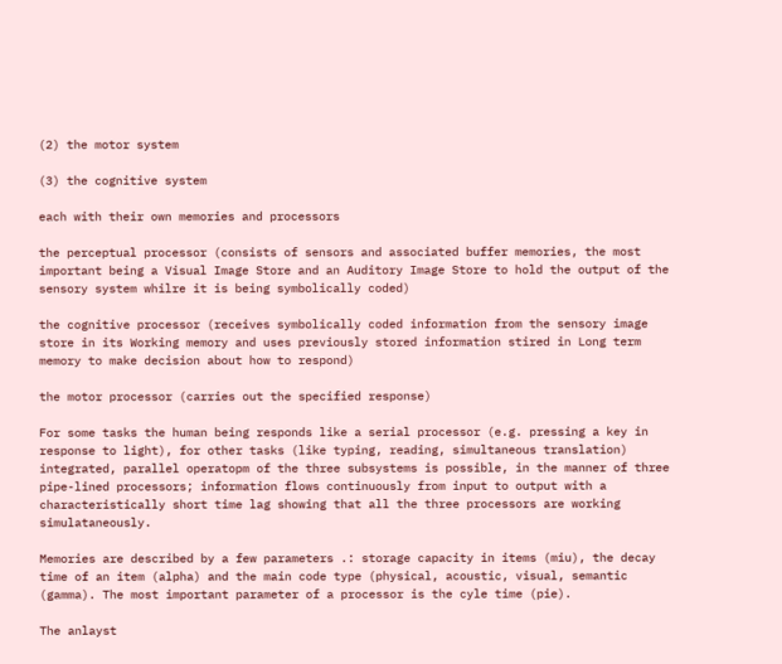(2) the motor system

(3) the cognitive system

each with their own memories and processors

the perceptual processor (consists of sensors and associated buffer memories, the most important being a Visual Image Store and an Auditory Image Store to hold the output of the sensory system whilre it is being symbolically coded)

the cognitive processor (receives symbolically coded information from the sensory image store in its Working memory and uses previously stored information stired in Long term memory to make decision about how to respond)

the motor processor (carries out the specified response)

For some tasks the human being responds like a serial processor (e.g. pressing a key in response to light), for other tasks (like typing, reading, simultaneous translation) integrated, parallel operatopm of the three subsystems is possible, in the manner of three pipe-lined processors; information flows continuously from input to output with a characteristically short time lag showing that all the three processors are working simulataneously.

Memories are described by a few parameters .: storage capacity in items (miu), the decay time of an item (alpha) and the main code type (physical, acoustic, visual, semantic (gamma). The most important parameter of a processor is the cyle time (pie).

The anlayst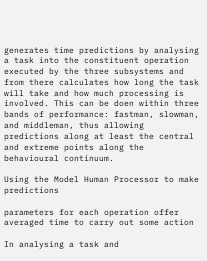generates time predictions by analysing a task into the constituent operation executed by the three subsystems and from there calculates how long the task will take and how much processing is involved. This can be doen within three bands of performance: fastman, slowman, and middleman, thus allowing predictions along at least the central and extreme points along the behavioural continuum.

Using the Model Human Processor to make predictions

parameters for each operation offer averaged time to carry out some action

In analysing a task and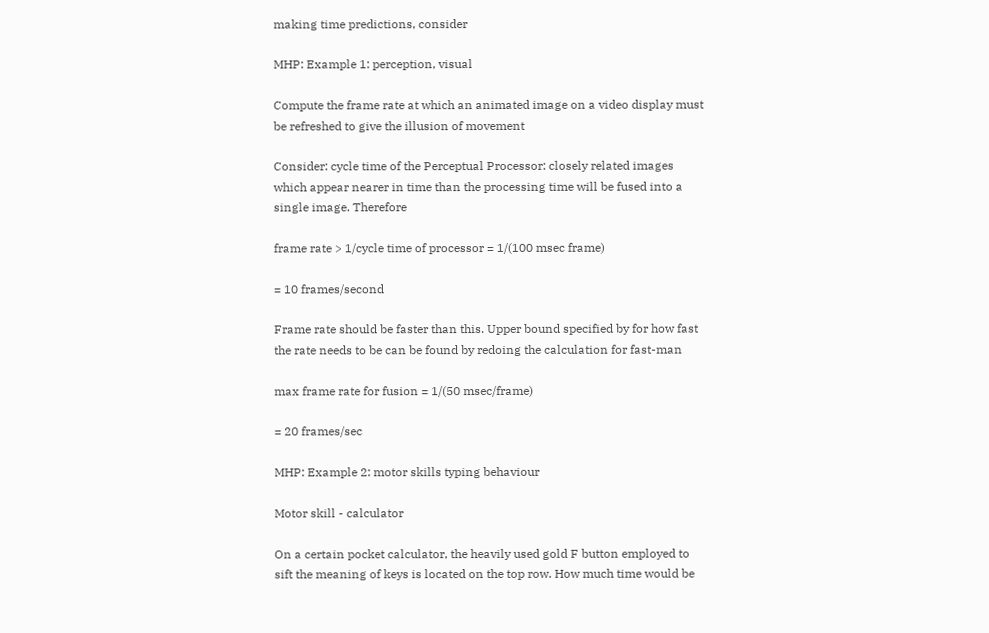making time predictions, consider

MHP: Example 1: perception, visual

Compute the frame rate at which an animated image on a video display must be refreshed to give the illusion of movement

Consider: cycle time of the Perceptual Processor: closely related images which appear nearer in time than the processing time will be fused into a single image. Therefore

frame rate > 1/cycle time of processor = 1/(100 msec frame)

= 10 frames/second

Frame rate should be faster than this. Upper bound specified by for how fast the rate needs to be can be found by redoing the calculation for fast-man

max frame rate for fusion = 1/(50 msec/frame)

= 20 frames/sec

MHP: Example 2: motor skills typing behaviour

Motor skill - calculator

On a certain pocket calculator, the heavily used gold F button employed to sift the meaning of keys is located on the top row. How much time would be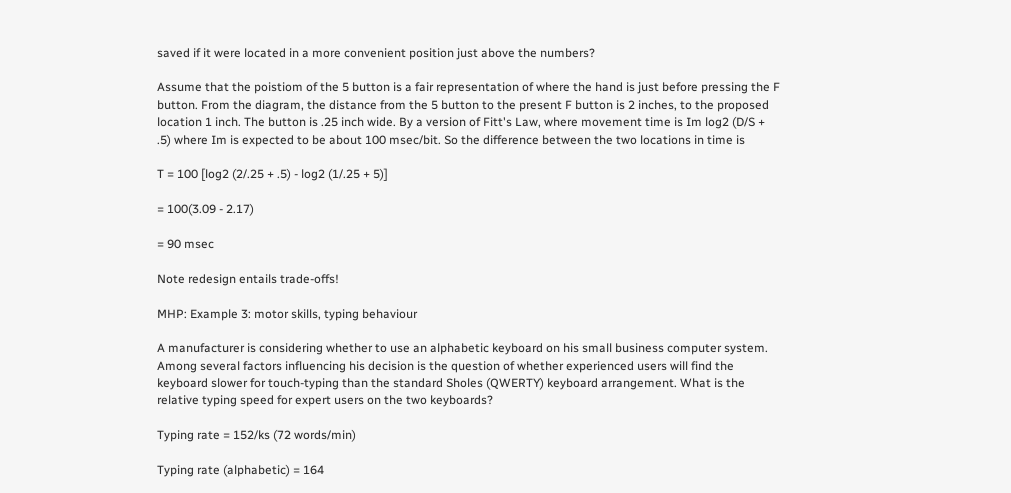saved if it were located in a more convenient position just above the numbers?

Assume that the poistiom of the 5 button is a fair representation of where the hand is just before pressing the F button. From the diagram, the distance from the 5 button to the present F button is 2 inches, to the proposed location 1 inch. The button is .25 inch wide. By a version of Fitt's Law, where movement time is Im log2 (D/S + .5) where Im is expected to be about 100 msec/bit. So the difference between the two locations in time is

T = 100 [log2 (2/.25 + .5) - log2 (1/.25 + 5)]

= 100(3.09 - 2.17)

= 90 msec

Note redesign entails trade-offs!

MHP: Example 3: motor skills, typing behaviour

A manufacturer is considering whether to use an alphabetic keyboard on his small business computer system. Among several factors influencing his decision is the question of whether experienced users will find the keyboard slower for touch-typing than the standard Sholes (QWERTY) keyboard arrangement. What is the relative typing speed for expert users on the two keyboards?

Typing rate = 152/ks (72 words/min)

Typing rate (alphabetic) = 164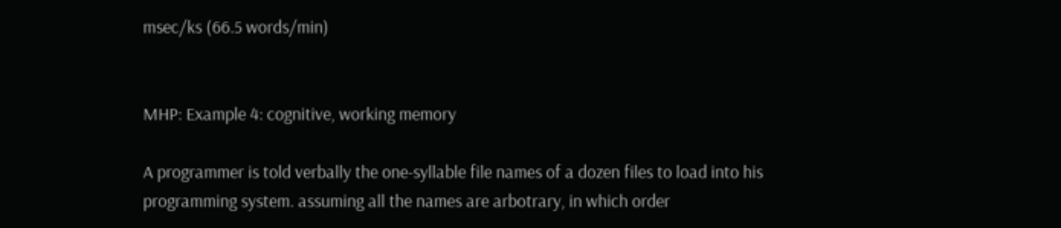msec/ks (66.5 words/min)


MHP: Example 4: cognitive, working memory

A programmer is told verbally the one-syllable file names of a dozen files to load into his programming system. assuming all the names are arbotrary, in which order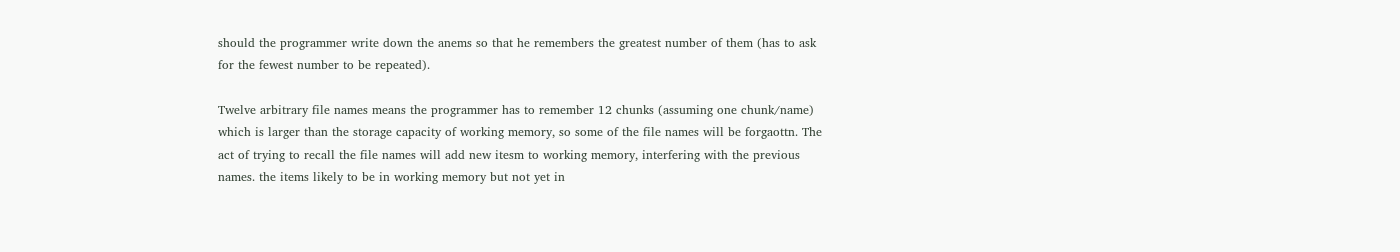should the programmer write down the anems so that he remembers the greatest number of them (has to ask for the fewest number to be repeated).

Twelve arbitrary file names means the programmer has to remember 12 chunks (assuming one chunk/name) which is larger than the storage capacity of working memory, so some of the file names will be forgaottn. The act of trying to recall the file names will add new itesm to working memory, interfering with the previous names. the items likely to be in working memory but not yet in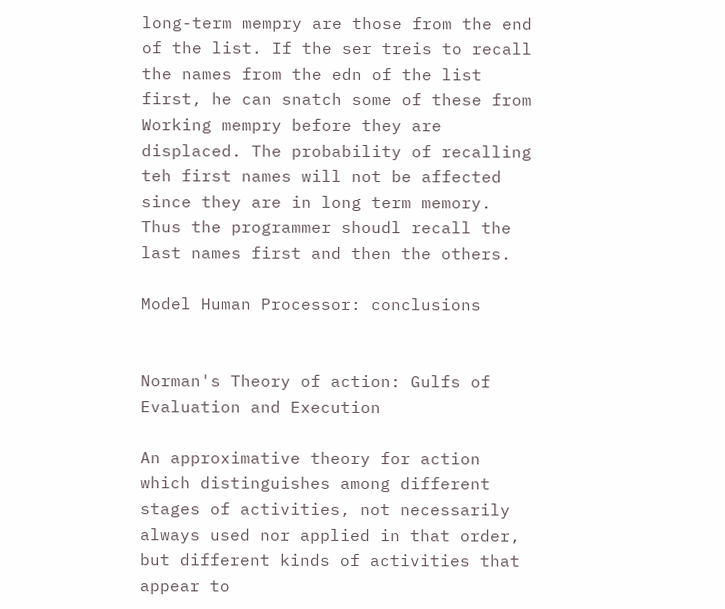long-term mempry are those from the end of the list. If the ser treis to recall the names from the edn of the list first, he can snatch some of these from Working mempry before they are displaced. The probability of recalling teh first names will not be affected since they are in long term memory. Thus the programmer shoudl recall the last names first and then the others.

Model Human Processor: conclusions


Norman's Theory of action: Gulfs of Evaluation and Execution

An approximative theory for action which distinguishes among different stages of activities, not necessarily always used nor applied in that order, but different kinds of activities that appear to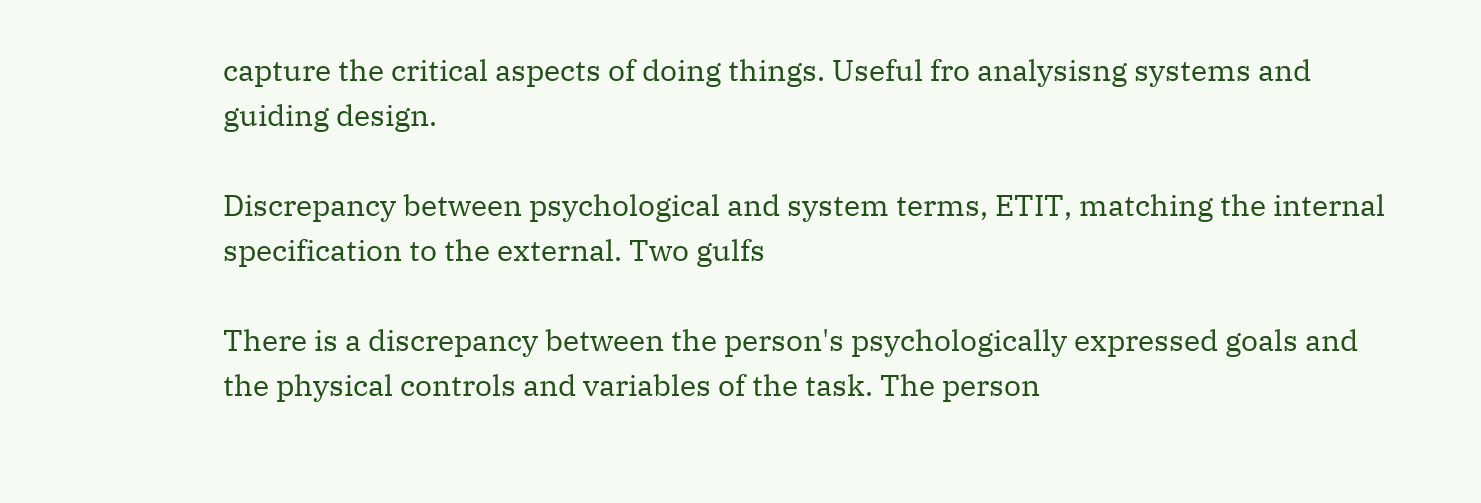capture the critical aspects of doing things. Useful fro analysisng systems and guiding design.

Discrepancy between psychological and system terms, ETIT, matching the internal specification to the external. Two gulfs

There is a discrepancy between the person's psychologically expressed goals and the physical controls and variables of the task. The person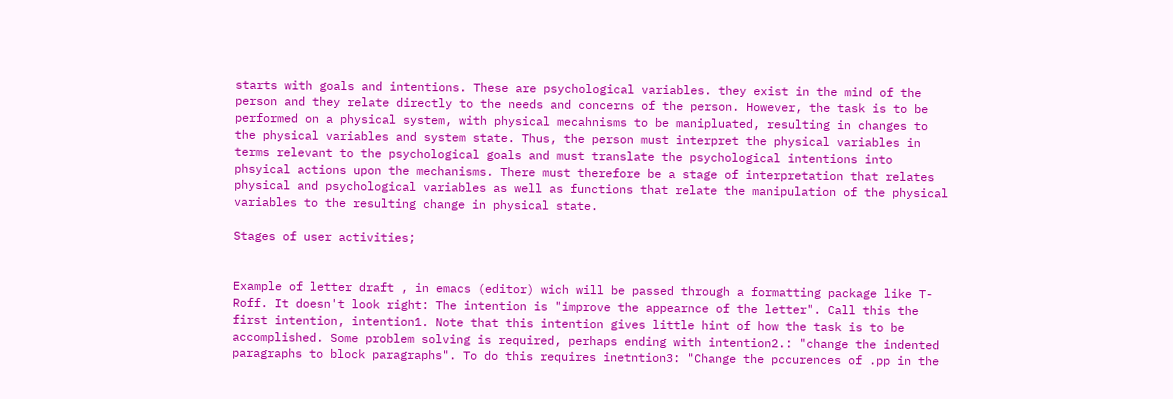starts with goals and intentions. These are psychological variables. they exist in the mind of the person and they relate directly to the needs and concerns of the person. However, the task is to be performed on a physical system, with physical mecahnisms to be manipluated, resulting in changes to the physical variables and system state. Thus, the person must interpret the physical variables in terms relevant to the psychological goals and must translate the psychological intentions into phsyical actions upon the mechanisms. There must therefore be a stage of interpretation that relates physical and psychological variables as well as functions that relate the manipulation of the physical variables to the resulting change in physical state.

Stages of user activities;


Example of letter draft , in emacs (editor) wich will be passed through a formatting package like T-Roff. It doesn't look right: The intention is "improve the appearnce of the letter". Call this the first intention, intention1. Note that this intention gives little hint of how the task is to be accomplished. Some problem solving is required, perhaps ending with intention2.: "change the indented paragraphs to block paragraphs". To do this requires inetntion3: "Change the pccurences of .pp in the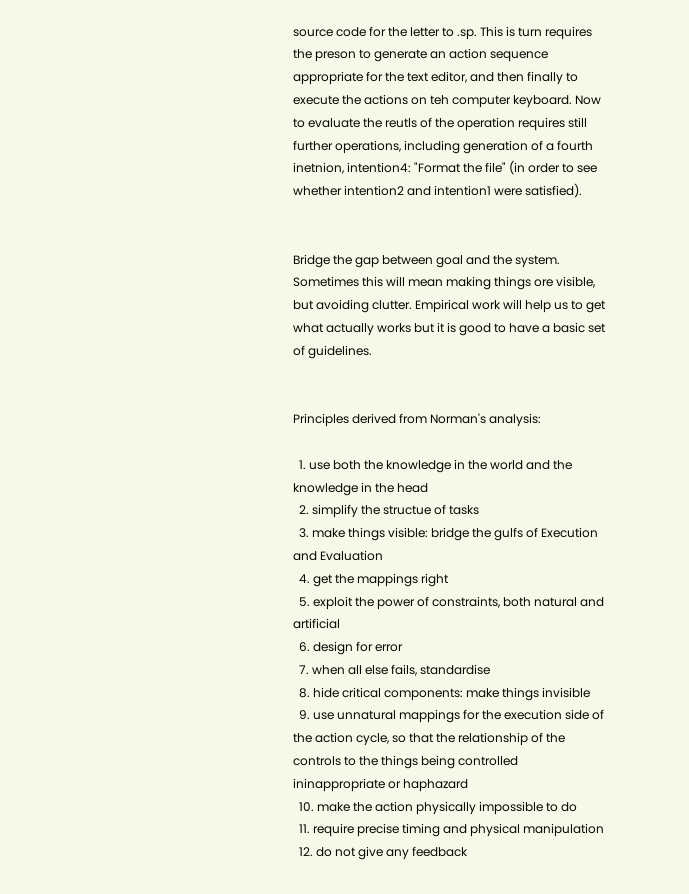source code for the letter to .sp. This is turn requires the preson to generate an action sequence appropriate for the text editor, and then finally to execute the actions on teh computer keyboard. Now to evaluate the reutls of the operation requires still further operations, including generation of a fourth inetnion, intention4: "Format the file" (in order to see whether intention2 and intention1 were satisfied).


Bridge the gap between goal and the system. Sometimes this will mean making things ore visible, but avoiding clutter. Empirical work will help us to get what actually works but it is good to have a basic set of guidelines.


Principles derived from Norman's analysis:

  1. use both the knowledge in the world and the knowledge in the head
  2. simplify the structue of tasks
  3. make things visible: bridge the gulfs of Execution and Evaluation
  4. get the mappings right
  5. exploit the power of constraints, both natural and artificial
  6. design for error
  7. when all else fails, standardise
  8. hide critical components: make things invisible
  9. use unnatural mappings for the execution side of the action cycle, so that the relationship of the controls to the things being controlled ininappropriate or haphazard
  10. make the action physically impossible to do
  11. require precise timing and physical manipulation
  12. do not give any feedback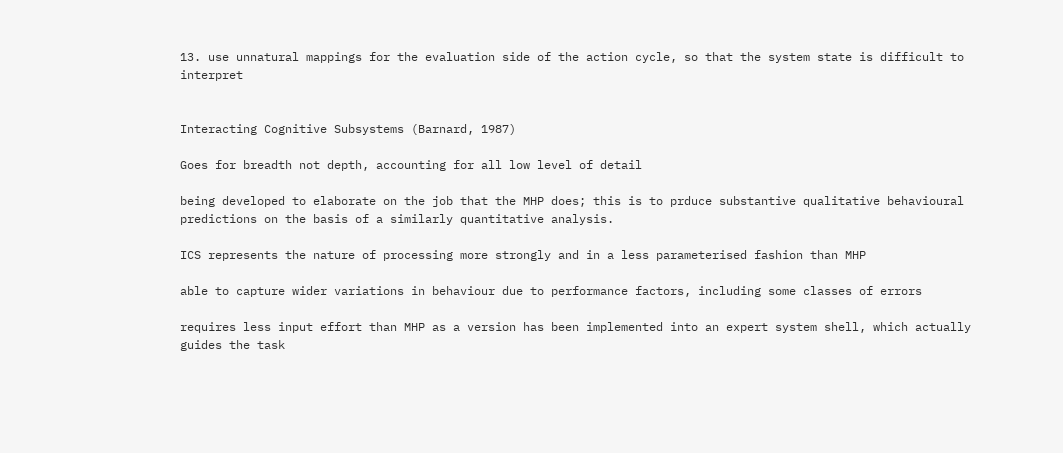13. use unnatural mappings for the evaluation side of the action cycle, so that the system state is difficult to interpret


Interacting Cognitive Subsystems (Barnard, 1987)

Goes for breadth not depth, accounting for all low level of detail

being developed to elaborate on the job that the MHP does; this is to prduce substantive qualitative behavioural predictions on the basis of a similarly quantitative analysis.

ICS represents the nature of processing more strongly and in a less parameterised fashion than MHP

able to capture wider variations in behaviour due to performance factors, including some classes of errors

requires less input effort than MHP as a version has been implemented into an expert system shell, which actually guides the task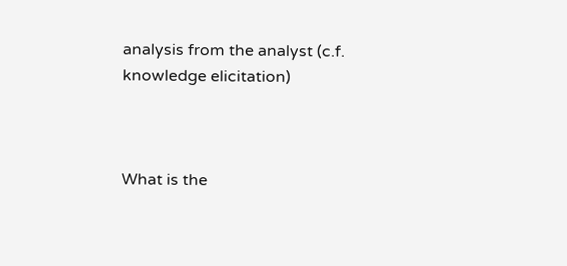analysis from the analyst (c.f. knowledge elicitation)



What is the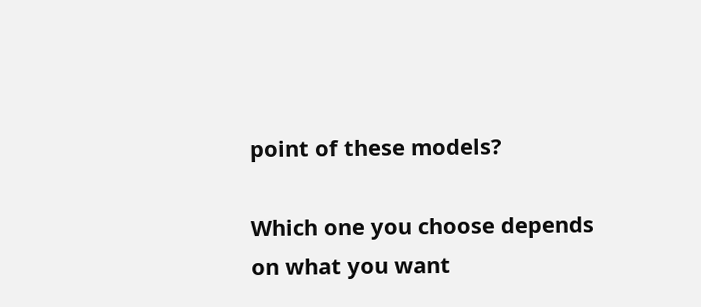point of these models?

Which one you choose depends on what you want